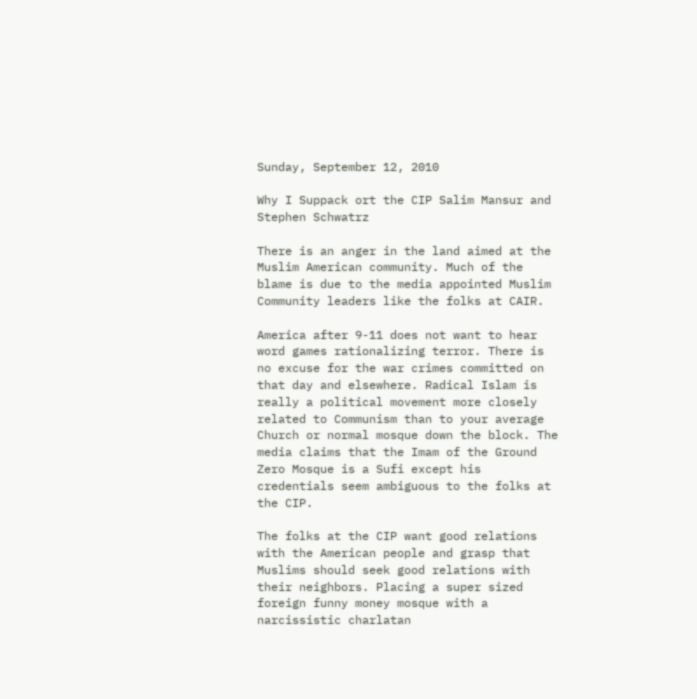Sunday, September 12, 2010

Why I Suppack ort the CIP Salim Mansur and Stephen Schwatrz

There is an anger in the land aimed at the Muslim American community. Much of the blame is due to the media appointed Muslim Community leaders like the folks at CAIR.

America after 9-11 does not want to hear word games rationalizing terror. There is no excuse for the war crimes committed on that day and elsewhere. Radical Islam is really a political movement more closely related to Communism than to your average Church or normal mosque down the block. The media claims that the Imam of the Ground Zero Mosque is a Sufi except his credentials seem ambiguous to the folks at the CIP.

The folks at the CIP want good relations with the American people and grasp that Muslims should seek good relations with their neighbors. Placing a super sized foreign funny money mosque with a narcissistic charlatan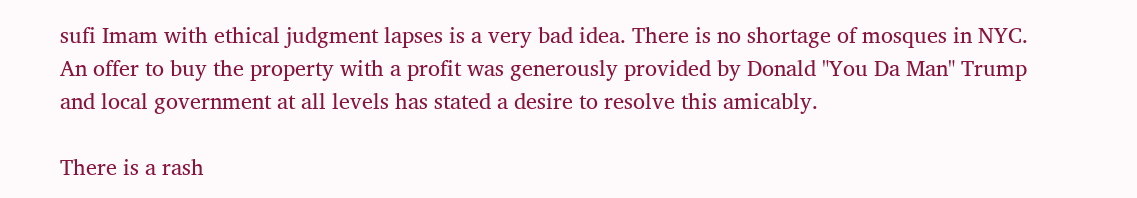sufi Imam with ethical judgment lapses is a very bad idea. There is no shortage of mosques in NYC. An offer to buy the property with a profit was generously provided by Donald "You Da Man" Trump and local government at all levels has stated a desire to resolve this amicably.

There is a rash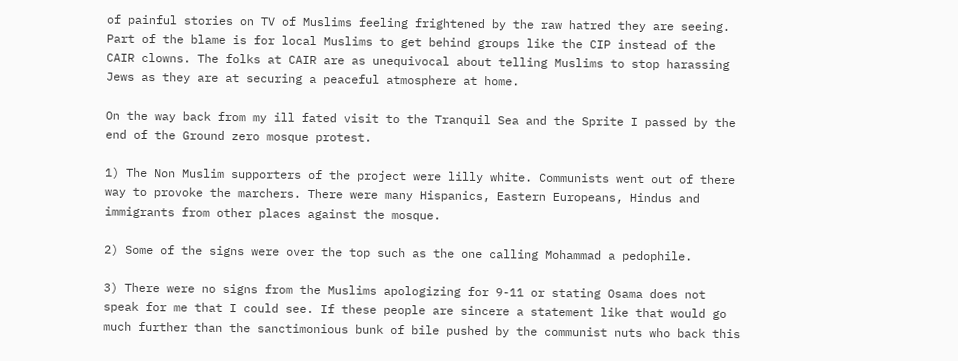of painful stories on TV of Muslims feeling frightened by the raw hatred they are seeing. Part of the blame is for local Muslims to get behind groups like the CIP instead of the CAIR clowns. The folks at CAIR are as unequivocal about telling Muslims to stop harassing Jews as they are at securing a peaceful atmosphere at home.

On the way back from my ill fated visit to the Tranquil Sea and the Sprite I passed by the end of the Ground zero mosque protest.

1) The Non Muslim supporters of the project were lilly white. Communists went out of there way to provoke the marchers. There were many Hispanics, Eastern Europeans, Hindus and immigrants from other places against the mosque.

2) Some of the signs were over the top such as the one calling Mohammad a pedophile.

3) There were no signs from the Muslims apologizing for 9-11 or stating Osama does not speak for me that I could see. If these people are sincere a statement like that would go much further than the sanctimonious bunk of bile pushed by the communist nuts who back this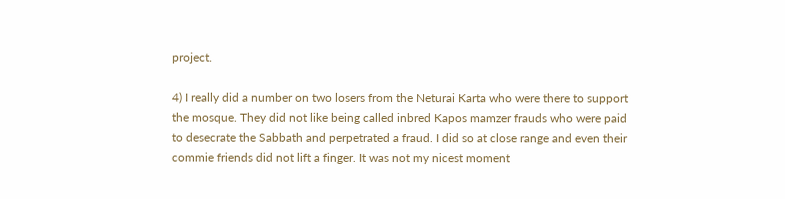project.

4) I really did a number on two losers from the Neturai Karta who were there to support the mosque. They did not like being called inbred Kapos mamzer frauds who were paid to desecrate the Sabbath and perpetrated a fraud. I did so at close range and even their commie friends did not lift a finger. It was not my nicest moment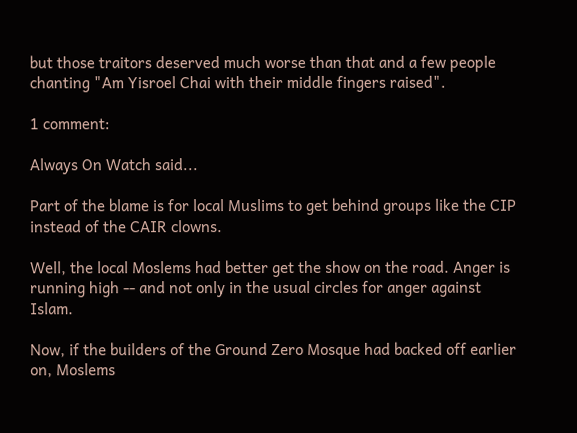but those traitors deserved much worse than that and a few people chanting "Am Yisroel Chai with their middle fingers raised".

1 comment:

Always On Watch said...

Part of the blame is for local Muslims to get behind groups like the CIP instead of the CAIR clowns.

Well, the local Moslems had better get the show on the road. Anger is running high -- and not only in the usual circles for anger against Islam.

Now, if the builders of the Ground Zero Mosque had backed off earlier on, Moslems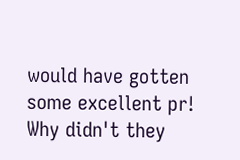would have gotten some excellent pr! Why didn't they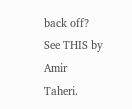back off? See THIS by Amir Taheri.